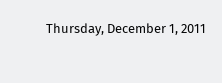Thursday, December 1, 2011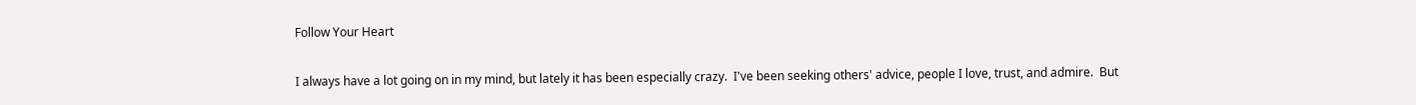Follow Your Heart

I always have a lot going on in my mind, but lately it has been especially crazy.  I've been seeking others' advice, people I love, trust, and admire.  But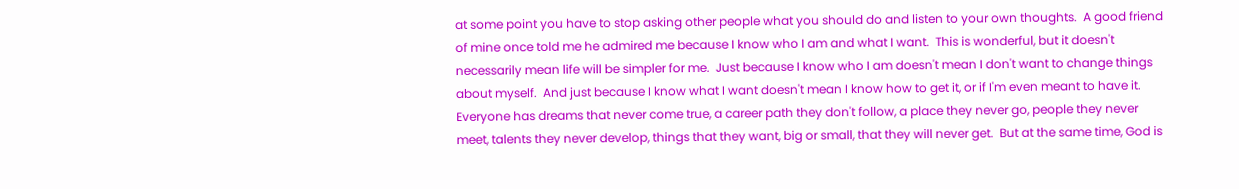at some point you have to stop asking other people what you should do and listen to your own thoughts.  A good friend of mine once told me he admired me because I know who I am and what I want.  This is wonderful, but it doesn't necessarily mean life will be simpler for me.  Just because I know who I am doesn't mean I don't want to change things about myself.  And just because I know what I want doesn't mean I know how to get it, or if I'm even meant to have it.
Everyone has dreams that never come true, a career path they don't follow, a place they never go, people they never meet, talents they never develop, things that they want, big or small, that they will never get.  But at the same time, God is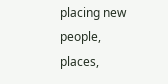placing new people, places,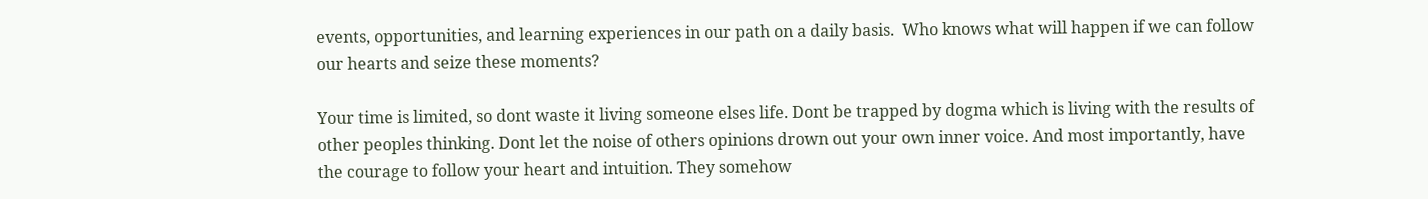events, opportunities, and learning experiences in our path on a daily basis.  Who knows what will happen if we can follow our hearts and seize these moments?

Your time is limited, so dont waste it living someone elses life. Dont be trapped by dogma which is living with the results of other peoples thinking. Dont let the noise of others opinions drown out your own inner voice. And most importantly, have the courage to follow your heart and intuition. They somehow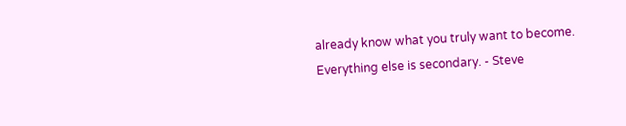already know what you truly want to become. Everything else is secondary. - Steve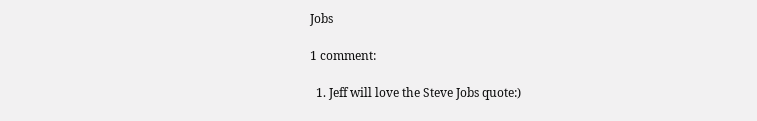Jobs

1 comment:

  1. Jeff will love the Steve Jobs quote:)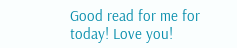Good read for me for today! Love you!